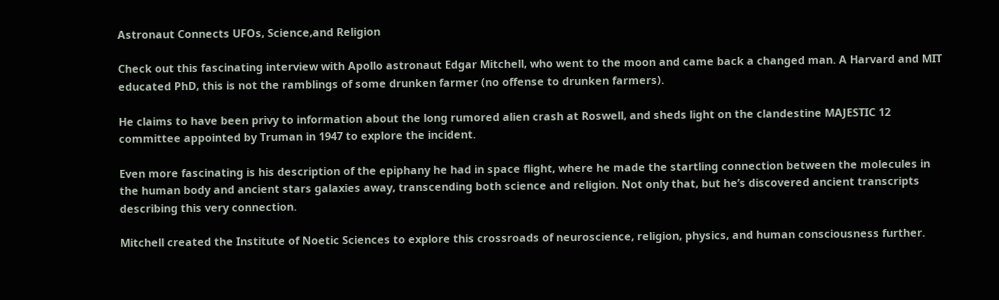Astronaut Connects UFOs, Science,and Religion

Check out this fascinating interview with Apollo astronaut Edgar Mitchell, who went to the moon and came back a changed man. A Harvard and MIT educated PhD, this is not the ramblings of some drunken farmer (no offense to drunken farmers).

He claims to have been privy to information about the long rumored alien crash at Roswell, and sheds light on the clandestine MAJESTIC 12 committee appointed by Truman in 1947 to explore the incident.

Even more fascinating is his description of the epiphany he had in space flight, where he made the startling connection between the molecules in the human body and ancient stars galaxies away, transcending both science and religion. Not only that, but he’s discovered ancient transcripts describing this very connection.

Mitchell created the Institute of Noetic Sciences to explore this crossroads of neuroscience, religion, physics, and human consciousness further.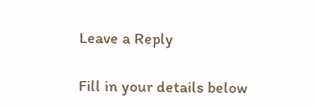Leave a Reply

Fill in your details below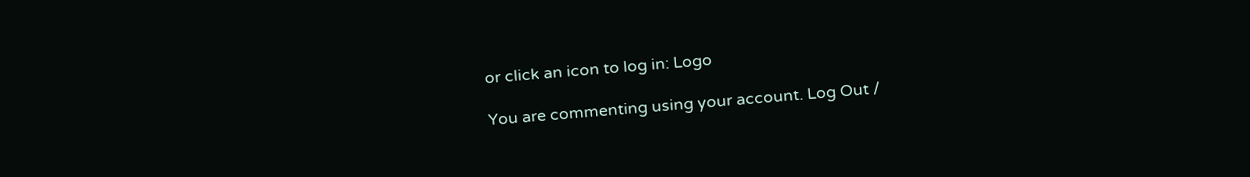or click an icon to log in: Logo

You are commenting using your account. Log Out /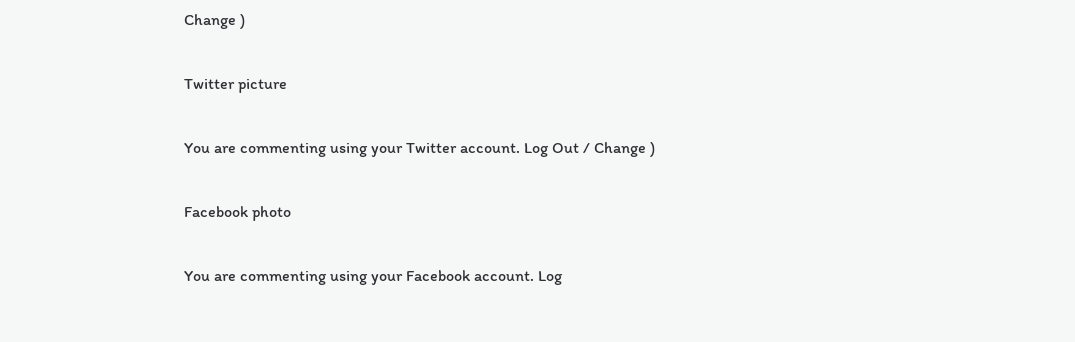Change )

Twitter picture

You are commenting using your Twitter account. Log Out / Change )

Facebook photo

You are commenting using your Facebook account. Log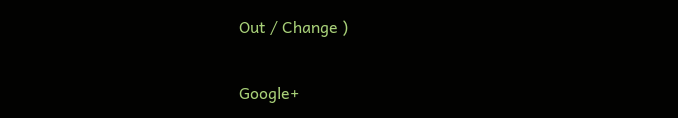Out / Change )

Google+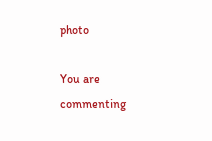photo

You are commenting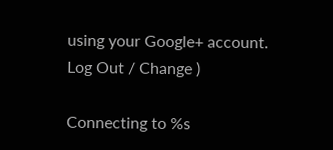using your Google+ account. Log Out / Change )

Connecting to %s